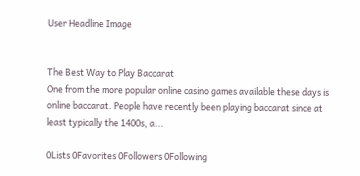User Headline Image


The Best Way to Play Baccarat
One from the more popular online casino games available these days is online baccarat. People have recently been playing baccarat since at least typically the 1400s, a...

0Lists 0Favorites 0Followers 0Following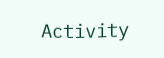Activity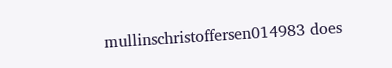mullinschristoffersen014983 does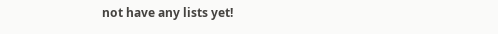not have any lists yet!